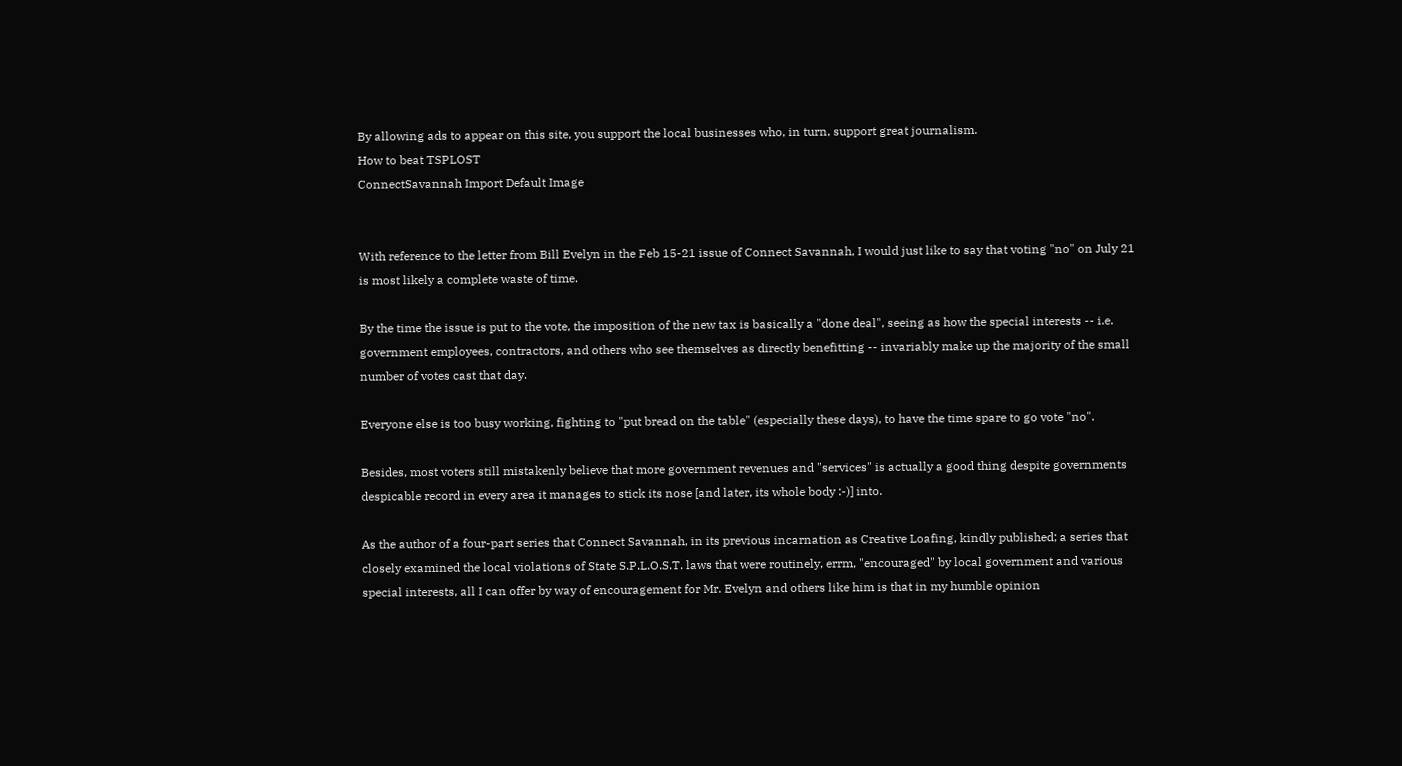By allowing ads to appear on this site, you support the local businesses who, in turn, support great journalism.
How to beat TSPLOST
ConnectSavannah Import Default Image


With reference to the letter from Bill Evelyn in the Feb 15-21 issue of Connect Savannah, I would just like to say that voting "no" on July 21 is most likely a complete waste of time.

By the time the issue is put to the vote, the imposition of the new tax is basically a "done deal", seeing as how the special interests -- i.e. government employees, contractors, and others who see themselves as directly benefitting -- invariably make up the majority of the small number of votes cast that day.

Everyone else is too busy working, fighting to "put bread on the table" (especially these days), to have the time spare to go vote "no".

Besides, most voters still mistakenly believe that more government revenues and "services" is actually a good thing despite governments despicable record in every area it manages to stick its nose [and later, its whole body :-)] into.

As the author of a four-part series that Connect Savannah, in its previous incarnation as Creative Loafing, kindly published; a series that closely examined the local violations of State S.P.L.O.S.T. laws that were routinely, errm, "encouraged" by local government and various special interests, all I can offer by way of encouragement for Mr. Evelyn and others like him is that in my humble opinion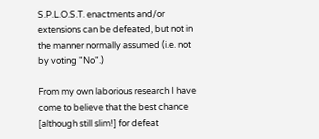S.P.L.O.S.T. enactments and/or extensions can be defeated, but not in the manner normally assumed (i.e. not by voting "No".)

From my own laborious research I have come to believe that the best chance [although still slim!] for defeat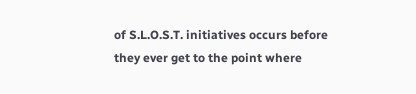of S.L.O.S.T. initiatives occurs before they ever get to the point where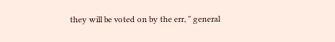they will be voted on by the err, " general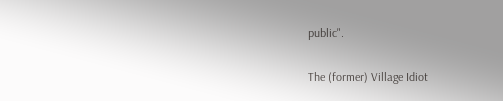public".

The (former) Village Idiot